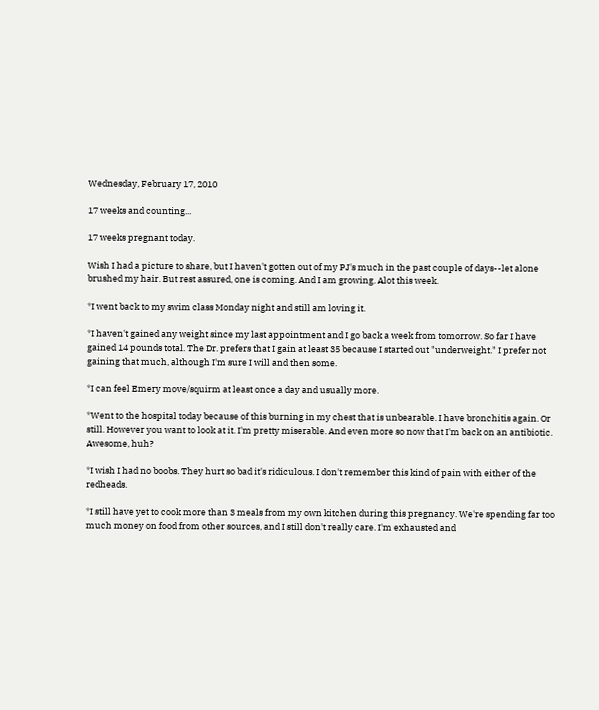Wednesday, February 17, 2010

17 weeks and counting...

17 weeks pregnant today.

Wish I had a picture to share, but I haven't gotten out of my PJ's much in the past couple of days--let alone brushed my hair. But rest assured, one is coming. And I am growing. Alot this week.

*I went back to my swim class Monday night and still am loving it.

*I haven't gained any weight since my last appointment and I go back a week from tomorrow. So far I have gained 14 pounds total. The Dr. prefers that I gain at least 35 because I started out "underweight." I prefer not gaining that much, although I'm sure I will and then some.

*I can feel Emery move/squirm at least once a day and usually more.

*Went to the hospital today because of this burning in my chest that is unbearable. I have bronchitis again. Or still. However you want to look at it. I'm pretty miserable. And even more so now that I'm back on an antibiotic. Awesome, huh?

*I wish I had no boobs. They hurt so bad it's ridiculous. I don't remember this kind of pain with either of the redheads.

*I still have yet to cook more than 3 meals from my own kitchen during this pregnancy. We're spending far too much money on food from other sources, and I still don't really care. I'm exhausted and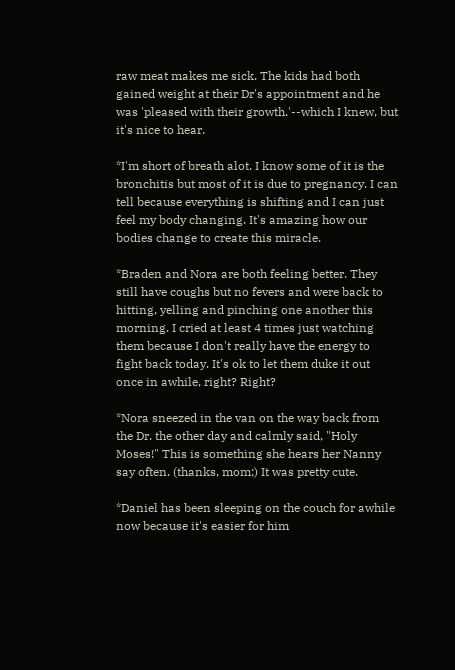raw meat makes me sick. The kids had both gained weight at their Dr's appointment and he was 'pleased with their growth.'--which I knew, but it's nice to hear.

*I'm short of breath alot. I know some of it is the bronchitis but most of it is due to pregnancy. I can tell because everything is shifting and I can just feel my body changing. It's amazing how our bodies change to create this miracle.

*Braden and Nora are both feeling better. They still have coughs but no fevers and were back to hitting, yelling and pinching one another this morning. I cried at least 4 times just watching them because I don't really have the energy to fight back today. It's ok to let them duke it out once in awhile, right? Right?

*Nora sneezed in the van on the way back from the Dr. the other day and calmly said, "Holy Moses!" This is something she hears her Nanny say often. (thanks, mom;) It was pretty cute.

*Daniel has been sleeping on the couch for awhile now because it's easier for him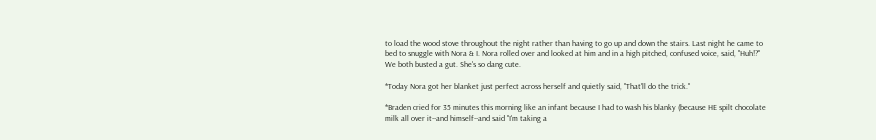to load the wood stove throughout the night rather than having to go up and down the stairs. Last night he came to bed to snuggle with Nora & I. Nora rolled over and looked at him and in a high pitched, confused voice, said, "Huh!?" We both busted a gut. She's so dang cute.

*Today Nora got her blanket just perfect across herself and quietly said, "That'll do the trick."

*Braden cried for 35 minutes this morning like an infant because I had to wash his blanky (because HE spilt chocolate milk all over it--and himself--and said "I'm taking a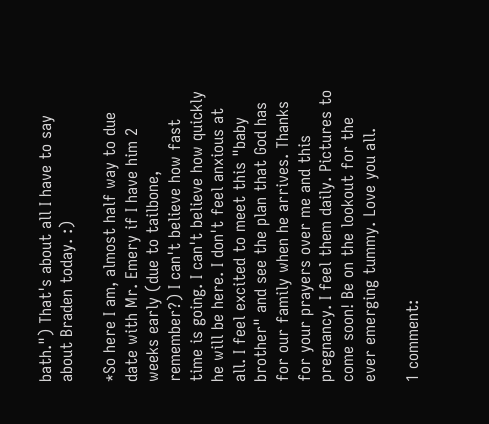bath.") That's about all I have to say about Braden today. :)

*So here I am, almost half way to due date with Mr. Emery if I have him 2 weeks early (due to tailbone, remember?) I can't believe how fast time is going. I can't believe how quickly he will be here. I don't feel anxious at all. I feel excited to meet this "baby brother" and see the plan that God has for our family when he arrives. Thanks for your prayers over me and this pregnancy. I feel them daily. Pictures to come soon! Be on the lookout for the ever emerging tummy. Love you all.

1 comment: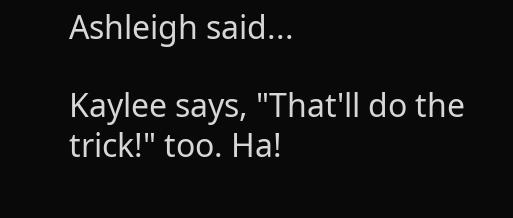Ashleigh said...

Kaylee says, "That'll do the trick!" too. Ha!